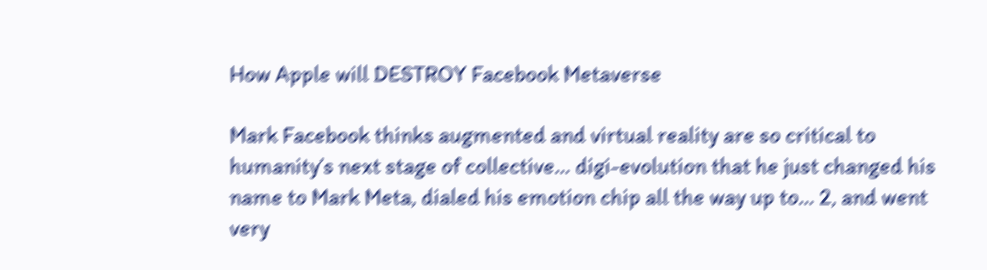How Apple will DESTROY Facebook Metaverse

Mark Facebook thinks augmented and virtual reality are so critical to humanity’s next stage of collective… digi-evolution that he just changed his name to Mark Meta, dialed his emotion chip all the way up to… 2, and went very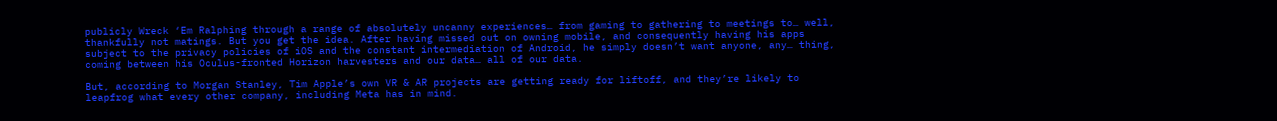publicly Wreck ‘Em Ralphing through a range of absolutely uncanny experiences… from gaming to gathering to meetings to… well, thankfully not matings. But you get the idea. After having missed out on owning mobile, and consequently having his apps subject to the privacy policies of iOS and the constant intermediation of Android, he simply doesn’t want anyone, any… thing, coming between his Oculus-fronted Horizon harvesters and our data… all of our data.

But, according to Morgan Stanley, Tim Apple’s own VR & AR projects are getting ready for liftoff, and they’re likely to leapfrog what every other company, including Meta has in mind.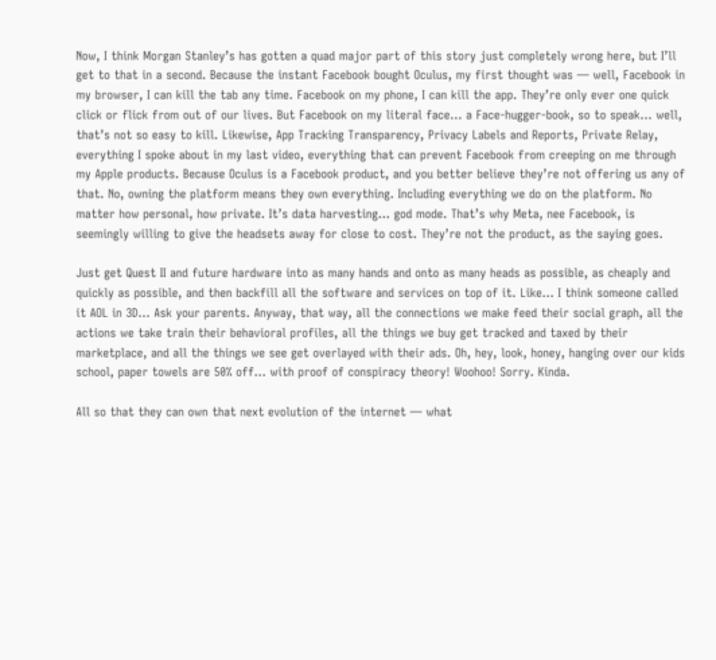Now, I think Morgan Stanley’s has gotten a quad major part of this story just completely wrong here, but I’ll get to that in a second. Because the instant Facebook bought Oculus, my first thought was — well, Facebook in my browser, I can kill the tab any time. Facebook on my phone, I can kill the app. They’re only ever one quick click or flick from out of our lives. But Facebook on my literal face… a Face-hugger-book, so to speak… well, that’s not so easy to kill. Likewise, App Tracking Transparency, Privacy Labels and Reports, Private Relay, everything I spoke about in my last video, everything that can prevent Facebook from creeping on me through my Apple products. Because Oculus is a Facebook product, and you better believe they’re not offering us any of that. No, owning the platform means they own everything. Including everything we do on the platform. No matter how personal, how private. It’s data harvesting… god mode. That’s why Meta, nee Facebook, is seemingly willing to give the headsets away for close to cost. They’re not the product, as the saying goes.

Just get Quest II and future hardware into as many hands and onto as many heads as possible, as cheaply and quickly as possible, and then backfill all the software and services on top of it. Like… I think someone called it AOL in 3D… Ask your parents. Anyway, that way, all the connections we make feed their social graph, all the actions we take train their behavioral profiles, all the things we buy get tracked and taxed by their marketplace, and all the things we see get overlayed with their ads. Oh, hey, look, honey, hanging over our kids school, paper towels are 50% off... with proof of conspiracy theory! Woohoo! Sorry. Kinda.

All so that they can own that next evolution of the internet — what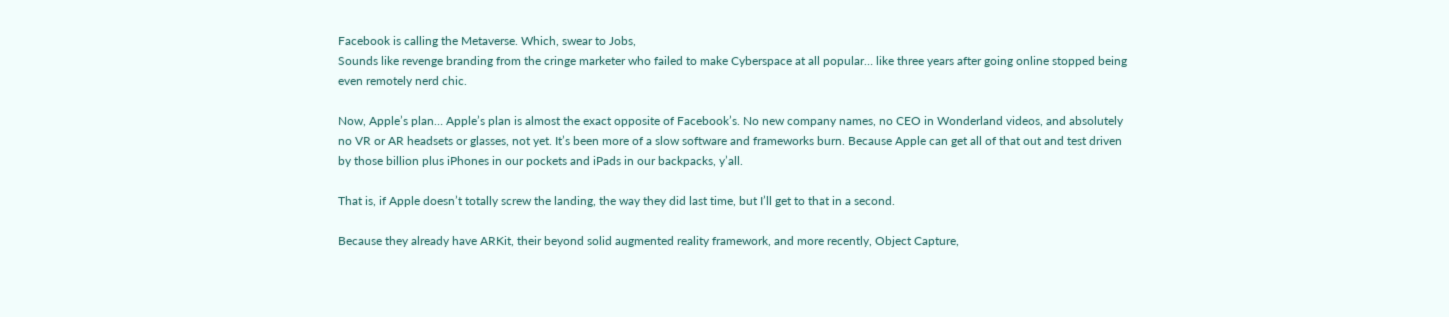Facebook is calling the Metaverse. Which, swear to Jobs,
Sounds like revenge branding from the cringe marketer who failed to make Cyberspace at all popular… like three years after going online stopped being even remotely nerd chic.

Now, Apple’s plan… Apple’s plan is almost the exact opposite of Facebook’s. No new company names, no CEO in Wonderland videos, and absolutely no VR or AR headsets or glasses, not yet. It’s been more of a slow software and frameworks burn. Because Apple can get all of that out and test driven by those billion plus iPhones in our pockets and iPads in our backpacks, y’all.

That is, if Apple doesn’t totally screw the landing, the way they did last time, but I’ll get to that in a second.

Because they already have ARKit, their beyond solid augmented reality framework, and more recently, Object Capture,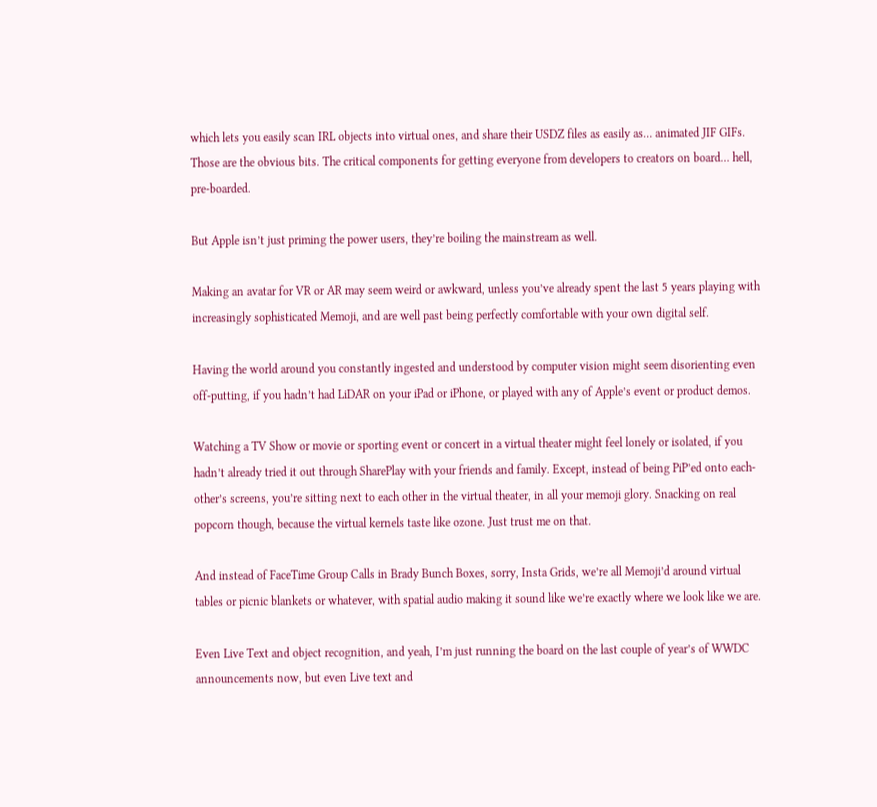which lets you easily scan IRL objects into virtual ones, and share their USDZ files as easily as… animated JIF GIFs. Those are the obvious bits. The critical components for getting everyone from developers to creators on board… hell, pre-boarded.

But Apple isn’t just priming the power users, they’re boiling the mainstream as well.

Making an avatar for VR or AR may seem weird or awkward, unless you’ve already spent the last 5 years playing with increasingly sophisticated Memoji, and are well past being perfectly comfortable with your own digital self.

Having the world around you constantly ingested and understood by computer vision might seem disorienting even off-putting, if you hadn’t had LiDAR on your iPad or iPhone, or played with any of Apple’s event or product demos.

Watching a TV Show or movie or sporting event or concert in a virtual theater might feel lonely or isolated, if you hadn’t already tried it out through SharePlay with your friends and family. Except, instead of being PiP’ed onto each-other’s screens, you’re sitting next to each other in the virtual theater, in all your memoji glory. Snacking on real popcorn though, because the virtual kernels taste like ozone. Just trust me on that.

And instead of FaceTime Group Calls in Brady Bunch Boxes, sorry, Insta Grids, we’re all Memoji’d around virtual tables or picnic blankets or whatever, with spatial audio making it sound like we’re exactly where we look like we are.

Even Live Text and object recognition, and yeah, I’m just running the board on the last couple of year’s of WWDC announcements now, but even Live text and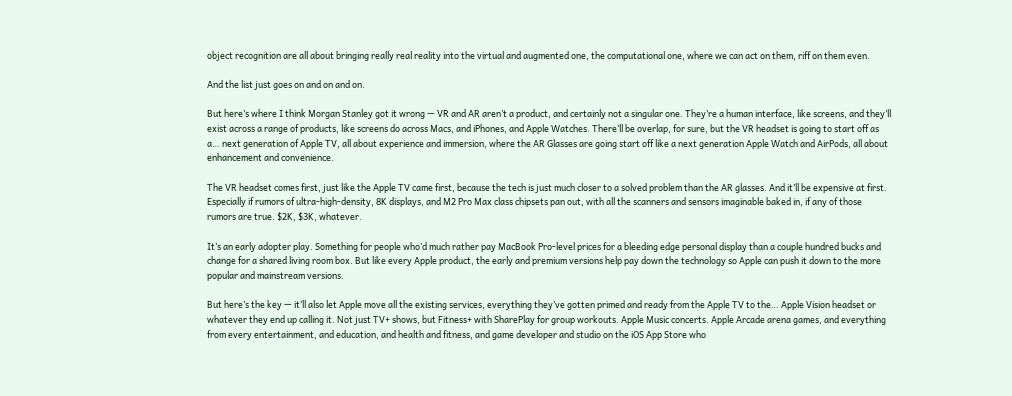object recognition are all about bringing really real reality into the virtual and augmented one, the computational one, where we can act on them, riff on them even.

And the list just goes on and on and on.

But here’s where I think Morgan Stanley got it wrong — VR and AR aren’t a product, and certainly not a singular one. They’re a human interface, like screens, and they’ll exist across a range of products, like screens do across Macs, and iPhones, and Apple Watches. There’ll be overlap, for sure, but the VR headset is going to start off as a… next generation of Apple TV, all about experience and immersion, where the AR Glasses are going start off like a next generation Apple Watch and AirPods, all about enhancement and convenience.

The VR headset comes first, just like the Apple TV came first, because the tech is just much closer to a solved problem than the AR glasses. And it’ll be expensive at first. Especially if rumors of ultra-high-density, 8K displays, and M2 Pro Max class chipsets pan out, with all the scanners and sensors imaginable baked in, if any of those rumors are true. $2K, $3K, whatever.

It’s an early adopter play. Something for people who’d much rather pay MacBook Pro-level prices for a bleeding edge personal display than a couple hundred bucks and change for a shared living room box. But like every Apple product, the early and premium versions help pay down the technology so Apple can push it down to the more popular and mainstream versions.

But here’s the key — it’ll also let Apple move all the existing services, everything they’ve gotten primed and ready from the Apple TV to the… Apple Vision headset or whatever they end up calling it. Not just TV+ shows, but Fitness+ with SharePlay for group workouts. Apple Music concerts. Apple Arcade arena games, and everything from every entertainment, and education, and health and fitness, and game developer and studio on the iOS App Store who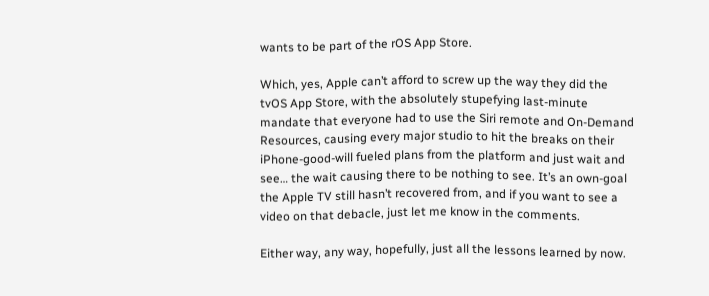wants to be part of the rOS App Store.

Which, yes, Apple can’t afford to screw up the way they did the tvOS App Store, with the absolutely stupefying last-minute mandate that everyone had to use the Siri remote and On-Demand Resources, causing every major studio to hit the breaks on their iPhone-good-will fueled plans from the platform and just wait and see… the wait causing there to be nothing to see. It’s an own-goal the Apple TV still hasn’t recovered from, and if you want to see a video on that debacle, just let me know in the comments.

Either way, any way, hopefully, just all the lessons learned by now.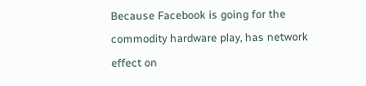Because Facebook is going for the commodity hardware play, has network effect on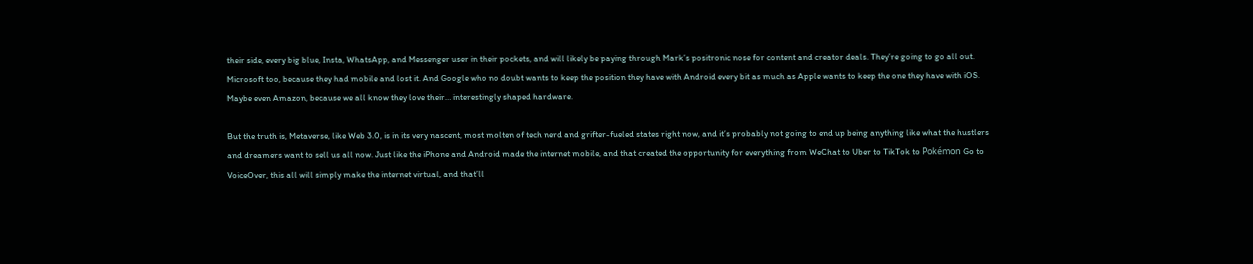their side, every big blue, Insta, WhatsApp, and Messenger user in their pockets, and will likely be paying through Mark’s positronic nose for content and creator deals. They’re going to go all out. Microsoft too, because they had mobile and lost it. And Google who no doubt wants to keep the position they have with Android every bit as much as Apple wants to keep the one they have with iOS. Maybe even Amazon, because we all know they love their… interestingly shaped hardware.

But the truth is, Metaverse, like Web 3.0, is in its very nascent, most molten of tech nerd and grifter-fueled states right now, and it’s probably not going to end up being anything like what the hustlers and dreamers want to sell us all now. Just like the iPhone and Android made the internet mobile, and that created the opportunity for everything from WeChat to Uber to TikTok to Pokémon Go to VoiceOver, this all will simply make the internet virtual, and that’ll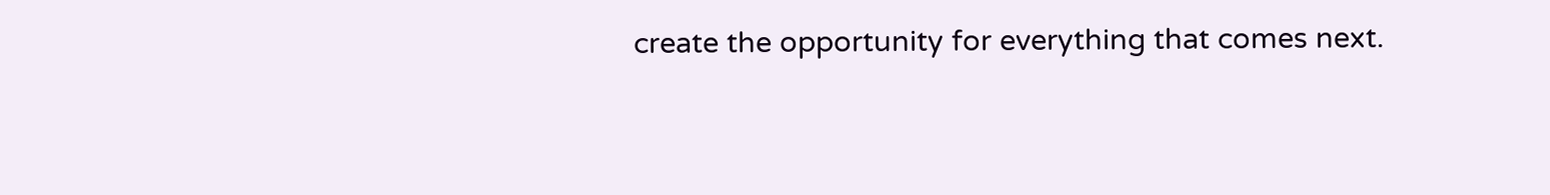create the opportunity for everything that comes next.